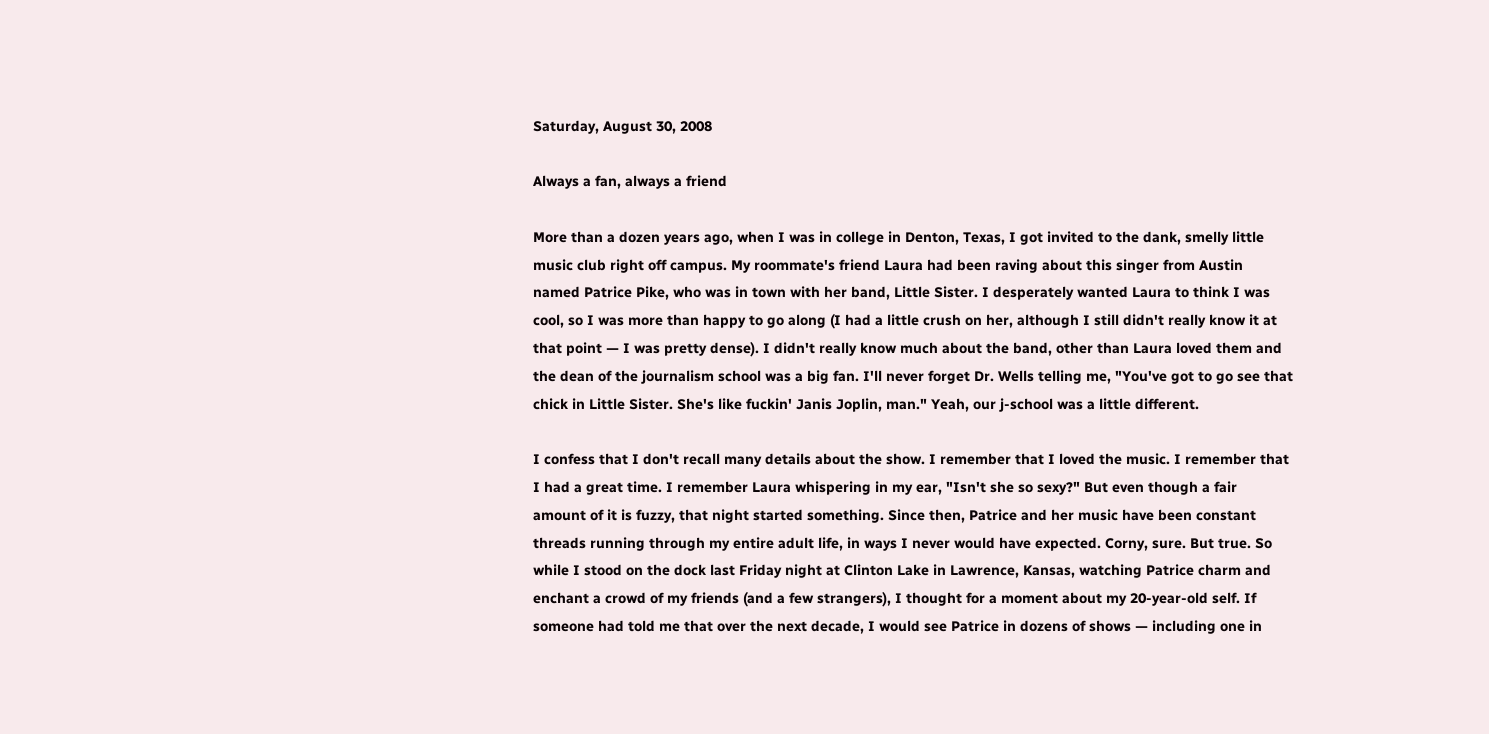Saturday, August 30, 2008

Always a fan, always a friend

More than a dozen years ago, when I was in college in Denton, Texas, I got invited to the dank, smelly little music club right off campus. My roommate's friend Laura had been raving about this singer from Austin named Patrice Pike, who was in town with her band, Little Sister. I desperately wanted Laura to think I was cool, so I was more than happy to go along (I had a little crush on her, although I still didn't really know it at that point — I was pretty dense). I didn't really know much about the band, other than Laura loved them and the dean of the journalism school was a big fan. I'll never forget Dr. Wells telling me, "You've got to go see that chick in Little Sister. She's like fuckin' Janis Joplin, man." Yeah, our j-school was a little different.

I confess that I don't recall many details about the show. I remember that I loved the music. I remember that I had a great time. I remember Laura whispering in my ear, "Isn't she so sexy?" But even though a fair amount of it is fuzzy, that night started something. Since then, Patrice and her music have been constant threads running through my entire adult life, in ways I never would have expected. Corny, sure. But true. So while I stood on the dock last Friday night at Clinton Lake in Lawrence, Kansas, watching Patrice charm and enchant a crowd of my friends (and a few strangers), I thought for a moment about my 20-year-old self. If someone had told me that over the next decade, I would see Patrice in dozens of shows — including one in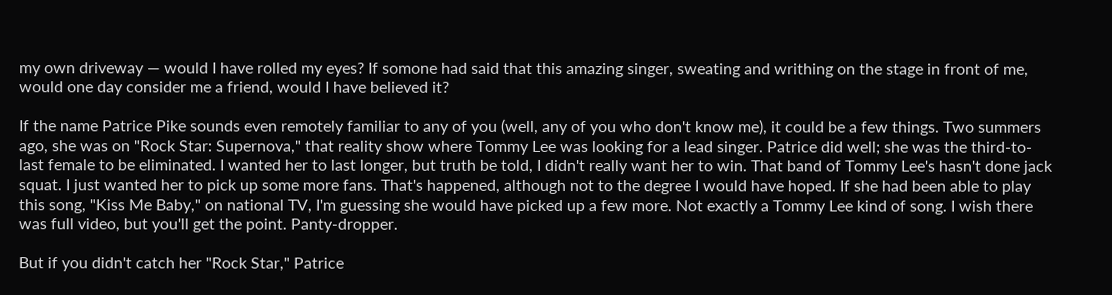my own driveway — would I have rolled my eyes? If somone had said that this amazing singer, sweating and writhing on the stage in front of me, would one day consider me a friend, would I have believed it?

If the name Patrice Pike sounds even remotely familiar to any of you (well, any of you who don't know me), it could be a few things. Two summers ago, she was on "Rock Star: Supernova," that reality show where Tommy Lee was looking for a lead singer. Patrice did well; she was the third-to-last female to be eliminated. I wanted her to last longer, but truth be told, I didn't really want her to win. That band of Tommy Lee's hasn't done jack squat. I just wanted her to pick up some more fans. That's happened, although not to the degree I would have hoped. If she had been able to play this song, "Kiss Me Baby," on national TV, I'm guessing she would have picked up a few more. Not exactly a Tommy Lee kind of song. I wish there was full video, but you'll get the point. Panty-dropper.

But if you didn't catch her "Rock Star," Patrice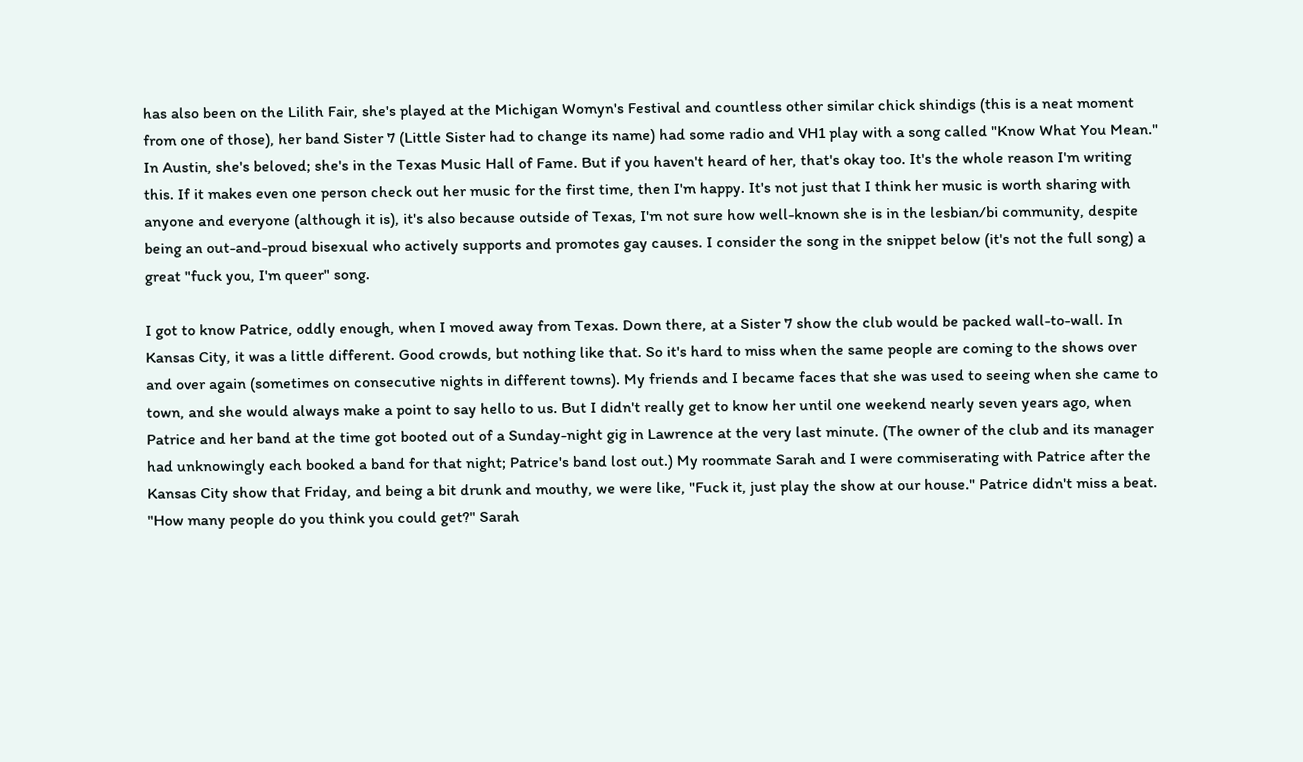has also been on the Lilith Fair, she's played at the Michigan Womyn's Festival and countless other similar chick shindigs (this is a neat moment from one of those), her band Sister 7 (Little Sister had to change its name) had some radio and VH1 play with a song called "Know What You Mean." In Austin, she's beloved; she's in the Texas Music Hall of Fame. But if you haven't heard of her, that's okay too. It's the whole reason I'm writing this. If it makes even one person check out her music for the first time, then I'm happy. It's not just that I think her music is worth sharing with anyone and everyone (although it is), it's also because outside of Texas, I'm not sure how well-known she is in the lesbian/bi community, despite being an out-and-proud bisexual who actively supports and promotes gay causes. I consider the song in the snippet below (it's not the full song) a great "fuck you, I'm queer" song.

I got to know Patrice, oddly enough, when I moved away from Texas. Down there, at a Sister 7 show the club would be packed wall-to-wall. In Kansas City, it was a little different. Good crowds, but nothing like that. So it's hard to miss when the same people are coming to the shows over and over again (sometimes on consecutive nights in different towns). My friends and I became faces that she was used to seeing when she came to town, and she would always make a point to say hello to us. But I didn't really get to know her until one weekend nearly seven years ago, when Patrice and her band at the time got booted out of a Sunday-night gig in Lawrence at the very last minute. (The owner of the club and its manager had unknowingly each booked a band for that night; Patrice's band lost out.) My roommate Sarah and I were commiserating with Patrice after the Kansas City show that Friday, and being a bit drunk and mouthy, we were like, "Fuck it, just play the show at our house." Patrice didn't miss a beat. "How many people do you think you could get?" Sarah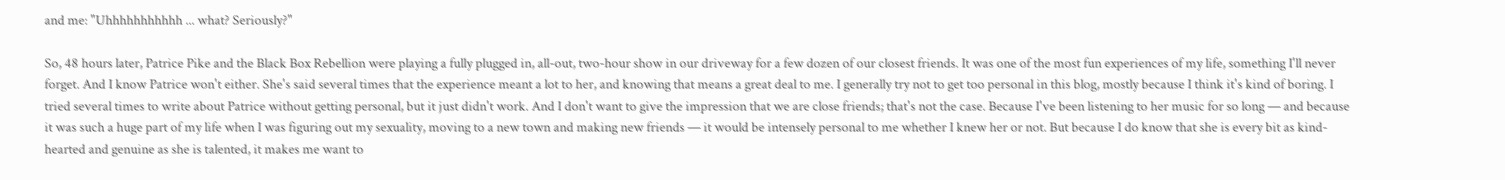and me: "Uhhhhhhhhhhh ... what? Seriously?"

So, 48 hours later, Patrice Pike and the Black Box Rebellion were playing a fully plugged in, all-out, two-hour show in our driveway for a few dozen of our closest friends. It was one of the most fun experiences of my life, something I'll never forget. And I know Patrice won't either. She's said several times that the experience meant a lot to her, and knowing that means a great deal to me. I generally try not to get too personal in this blog, mostly because I think it's kind of boring. I tried several times to write about Patrice without getting personal, but it just didn't work. And I don't want to give the impression that we are close friends; that's not the case. Because I've been listening to her music for so long — and because it was such a huge part of my life when I was figuring out my sexuality, moving to a new town and making new friends — it would be intensely personal to me whether I knew her or not. But because I do know that she is every bit as kind-hearted and genuine as she is talented, it makes me want to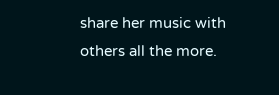share her music with others all the more.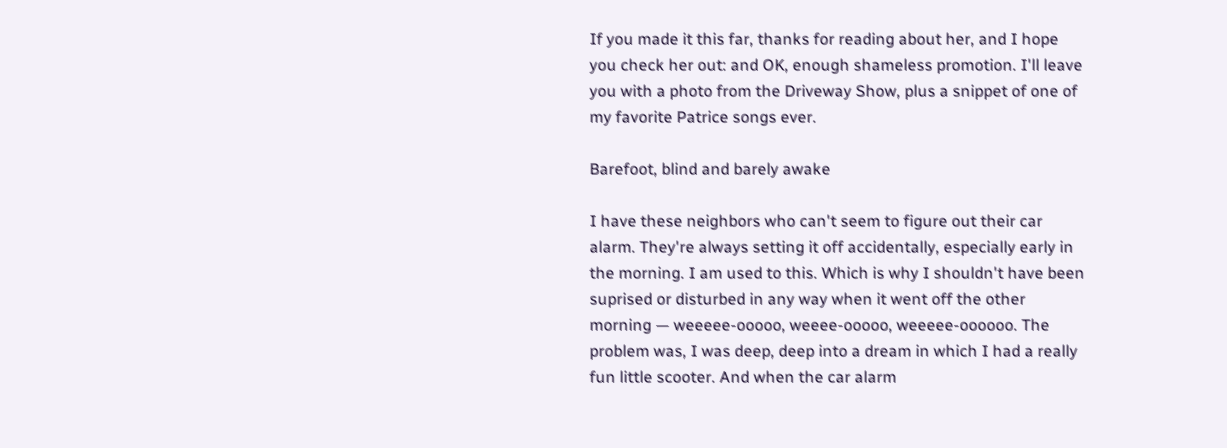If you made it this far, thanks for reading about her, and I hope you check her out: and OK, enough shameless promotion. I'll leave you with a photo from the Driveway Show, plus a snippet of one of my favorite Patrice songs ever.

Barefoot, blind and barely awake

I have these neighbors who can't seem to figure out their car alarm. They're always setting it off accidentally, especially early in the morning. I am used to this. Which is why I shouldn't have been suprised or disturbed in any way when it went off the other morning — weeeee-ooooo, weeee-ooooo, weeeee-oooooo. The problem was, I was deep, deep into a dream in which I had a really fun little scooter. And when the car alarm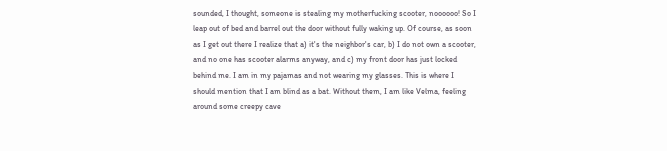sounded, I thought, someone is stealing my motherfucking scooter, noooooo! So I leap out of bed and barrel out the door without fully waking up. Of course, as soon as I get out there I realize that a) it's the neighbor's car, b) I do not own a scooter, and no one has scooter alarms anyway, and c) my front door has just locked behind me. I am in my pajamas and not wearing my glasses. This is where I should mention that I am blind as a bat. Without them, I am like Velma, feeling around some creepy cave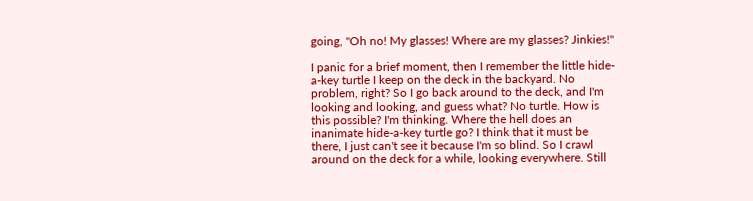going, "Oh no! My glasses! Where are my glasses? Jinkies!"

I panic for a brief moment, then I remember the little hide-a-key turtle I keep on the deck in the backyard. No problem, right? So I go back around to the deck, and I'm looking and looking, and guess what? No turtle. How is this possible? I'm thinking. Where the hell does an inanimate hide-a-key turtle go? I think that it must be there, I just can't see it because I'm so blind. So I crawl around on the deck for a while, looking everywhere. Still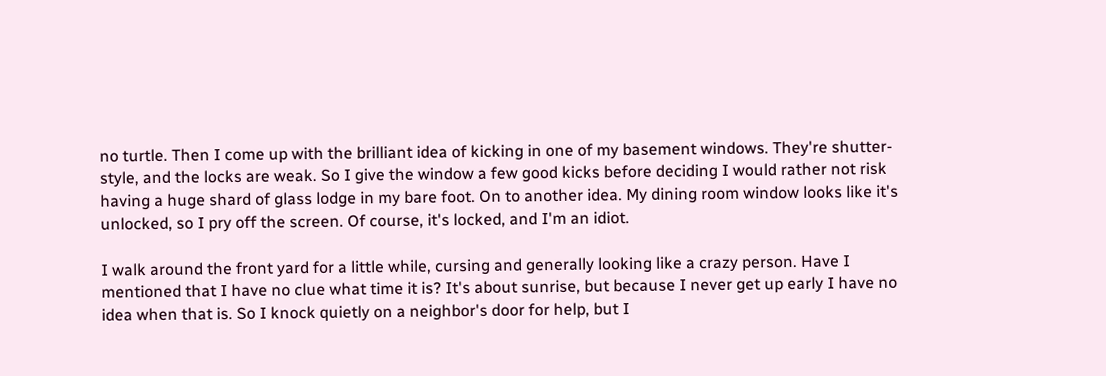no turtle. Then I come up with the brilliant idea of kicking in one of my basement windows. They're shutter-style, and the locks are weak. So I give the window a few good kicks before deciding I would rather not risk having a huge shard of glass lodge in my bare foot. On to another idea. My dining room window looks like it's unlocked, so I pry off the screen. Of course, it's locked, and I'm an idiot.

I walk around the front yard for a little while, cursing and generally looking like a crazy person. Have I mentioned that I have no clue what time it is? It's about sunrise, but because I never get up early I have no idea when that is. So I knock quietly on a neighbor's door for help, but I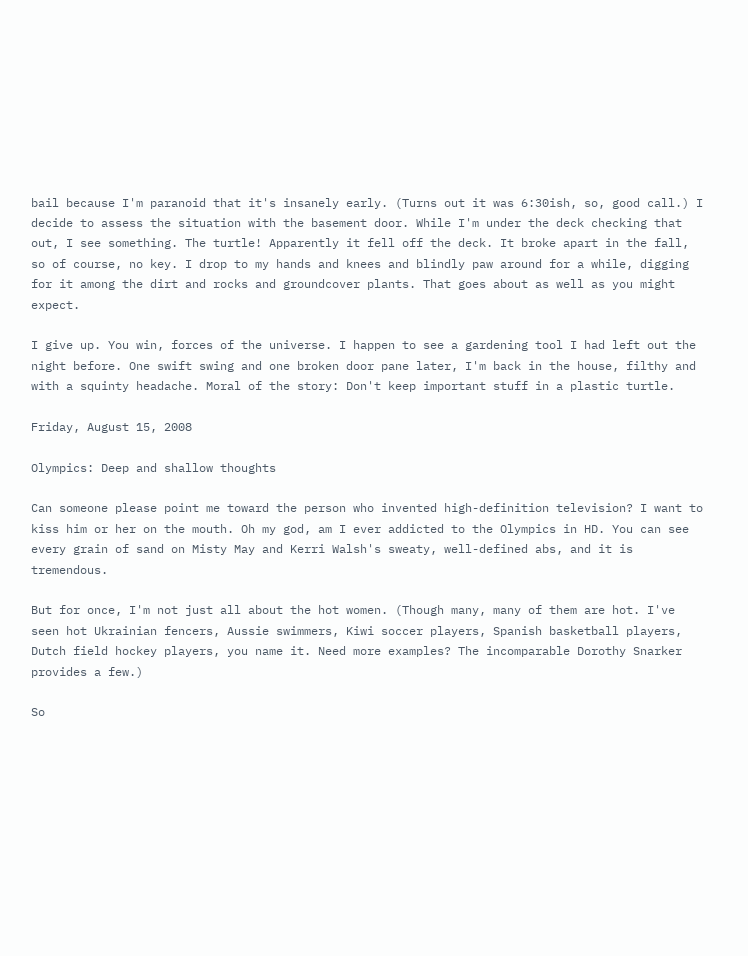bail because I'm paranoid that it's insanely early. (Turns out it was 6:30ish, so, good call.) I decide to assess the situation with the basement door. While I'm under the deck checking that out, I see something. The turtle! Apparently it fell off the deck. It broke apart in the fall, so of course, no key. I drop to my hands and knees and blindly paw around for a while, digging for it among the dirt and rocks and groundcover plants. That goes about as well as you might expect.

I give up. You win, forces of the universe. I happen to see a gardening tool I had left out the night before. One swift swing and one broken door pane later, I'm back in the house, filthy and with a squinty headache. Moral of the story: Don't keep important stuff in a plastic turtle.

Friday, August 15, 2008

Olympics: Deep and shallow thoughts

Can someone please point me toward the person who invented high-definition television? I want to kiss him or her on the mouth. Oh my god, am I ever addicted to the Olympics in HD. You can see every grain of sand on Misty May and Kerri Walsh's sweaty, well-defined abs, and it is tremendous.

But for once, I'm not just all about the hot women. (Though many, many of them are hot. I've seen hot Ukrainian fencers, Aussie swimmers, Kiwi soccer players, Spanish basketball players, Dutch field hockey players, you name it. Need more examples? The incomparable Dorothy Snarker provides a few.)

So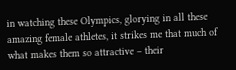in watching these Olympics, glorying in all these amazing female athletes, it strikes me that much of what makes them so attractive – their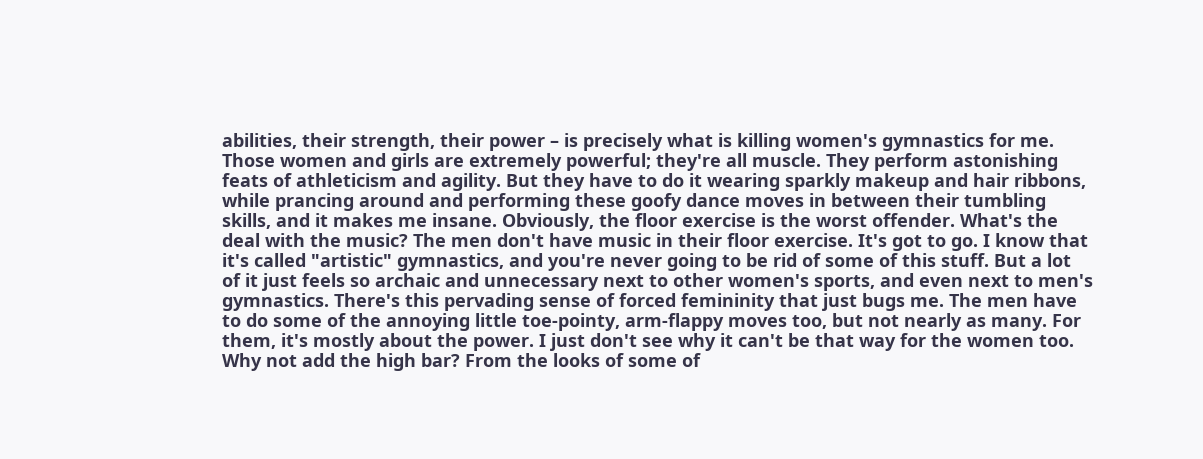abilities, their strength, their power – is precisely what is killing women's gymnastics for me. Those women and girls are extremely powerful; they're all muscle. They perform astonishing feats of athleticism and agility. But they have to do it wearing sparkly makeup and hair ribbons, while prancing around and performing these goofy dance moves in between their tumbling skills, and it makes me insane. Obviously, the floor exercise is the worst offender. What's the deal with the music? The men don't have music in their floor exercise. It's got to go. I know that it's called "artistic" gymnastics, and you're never going to be rid of some of this stuff. But a lot of it just feels so archaic and unnecessary next to other women's sports, and even next to men's gymnastics. There's this pervading sense of forced femininity that just bugs me. The men have to do some of the annoying little toe-pointy, arm-flappy moves too, but not nearly as many. For them, it's mostly about the power. I just don't see why it can't be that way for the women too. Why not add the high bar? From the looks of some of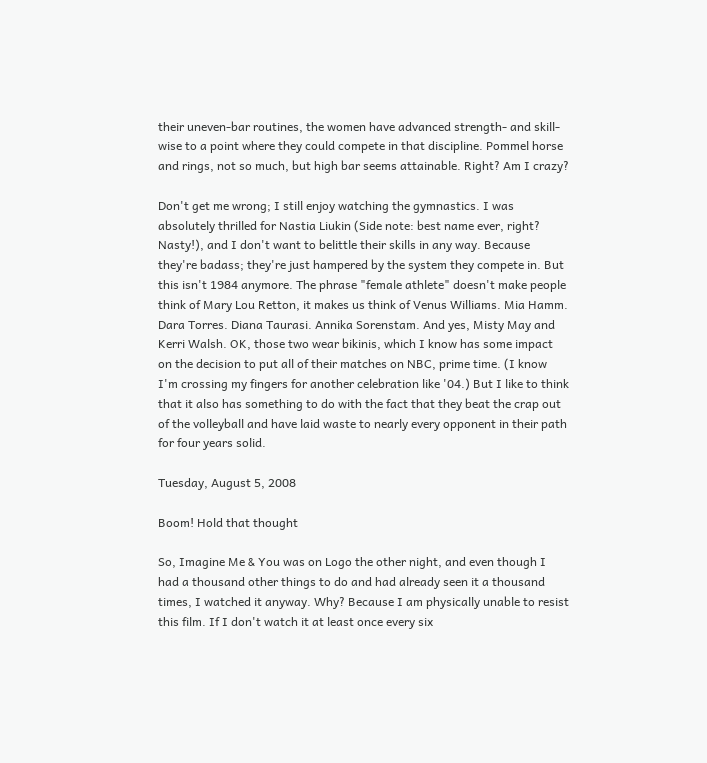their uneven-bar routines, the women have advanced strength- and skill-wise to a point where they could compete in that discipline. Pommel horse and rings, not so much, but high bar seems attainable. Right? Am I crazy?

Don't get me wrong; I still enjoy watching the gymnastics. I was absolutely thrilled for Nastia Liukin (Side note: best name ever, right? Nasty!), and I don't want to belittle their skills in any way. Because they're badass; they're just hampered by the system they compete in. But this isn't 1984 anymore. The phrase "female athlete" doesn't make people think of Mary Lou Retton, it makes us think of Venus Williams. Mia Hamm. Dara Torres. Diana Taurasi. Annika Sorenstam. And yes, Misty May and Kerri Walsh. OK, those two wear bikinis, which I know has some impact on the decision to put all of their matches on NBC, prime time. (I know I'm crossing my fingers for another celebration like '04.) But I like to think that it also has something to do with the fact that they beat the crap out of the volleyball and have laid waste to nearly every opponent in their path for four years solid.

Tuesday, August 5, 2008

Boom! Hold that thought

So, Imagine Me & You was on Logo the other night, and even though I had a thousand other things to do and had already seen it a thousand times, I watched it anyway. Why? Because I am physically unable to resist this film. If I don't watch it at least once every six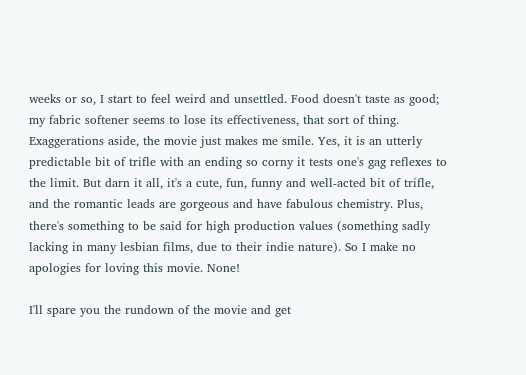weeks or so, I start to feel weird and unsettled. Food doesn't taste as good; my fabric softener seems to lose its effectiveness, that sort of thing. Exaggerations aside, the movie just makes me smile. Yes, it is an utterly predictable bit of trifle with an ending so corny it tests one's gag reflexes to the limit. But darn it all, it's a cute, fun, funny and well-acted bit of trifle, and the romantic leads are gorgeous and have fabulous chemistry. Plus, there's something to be said for high production values (something sadly lacking in many lesbian films, due to their indie nature). So I make no apologies for loving this movie. None!

I'll spare you the rundown of the movie and get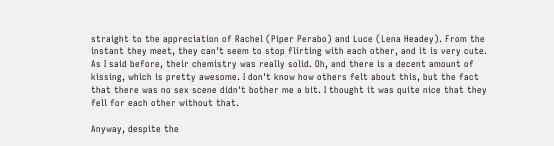straight to the appreciation of Rachel (Piper Perabo) and Luce (Lena Headey). From the instant they meet, they can't seem to stop flirting with each other, and it is very cute. As I said before, their chemistry was really solid. Oh, and there is a decent amount of kissing, which is pretty awesome. I don't know how others felt about this, but the fact that there was no sex scene didn't bother me a bit. I thought it was quite nice that they fell for each other without that.

Anyway, despite the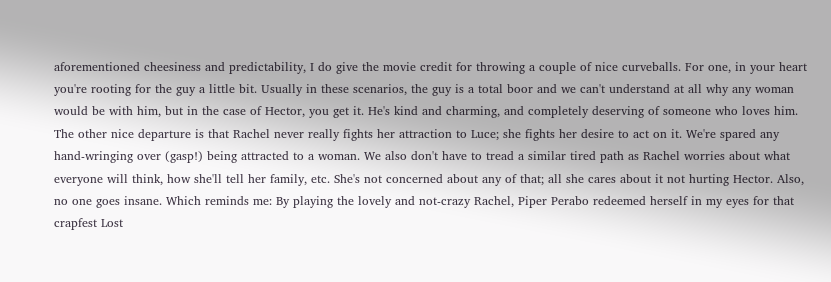aforementioned cheesiness and predictability, I do give the movie credit for throwing a couple of nice curveballs. For one, in your heart you're rooting for the guy a little bit. Usually in these scenarios, the guy is a total boor and we can't understand at all why any woman would be with him, but in the case of Hector, you get it. He's kind and charming, and completely deserving of someone who loves him. The other nice departure is that Rachel never really fights her attraction to Luce; she fights her desire to act on it. We're spared any hand-wringing over (gasp!) being attracted to a woman. We also don't have to tread a similar tired path as Rachel worries about what everyone will think, how she'll tell her family, etc. She's not concerned about any of that; all she cares about it not hurting Hector. Also, no one goes insane. Which reminds me: By playing the lovely and not-crazy Rachel, Piper Perabo redeemed herself in my eyes for that crapfest Lost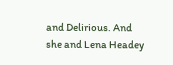and Delirious. And she and Lena Headey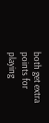both get extra points for playing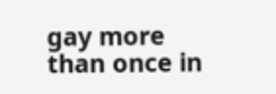gay more than once in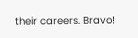their careers. Bravo!